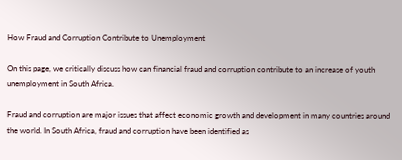How Fraud and Corruption Contribute to Unemployment

On this page, we critically discuss how can financial fraud and corruption contribute to an increase of youth unemployment in South Africa.

Fraud and corruption are major issues that affect economic growth and development in many countries around the world. In South Africa, fraud and corruption have been identified as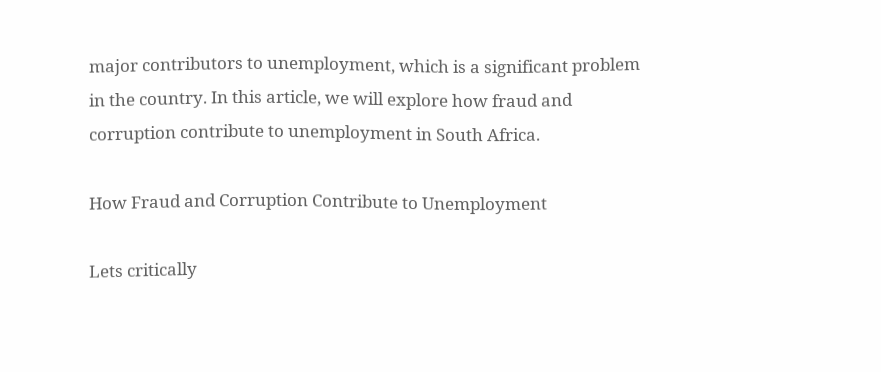major contributors to unemployment, which is a significant problem in the country. In this article, we will explore how fraud and corruption contribute to unemployment in South Africa.

How Fraud and Corruption Contribute to Unemployment

Lets critically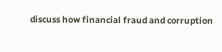discuss how financial fraud and corruption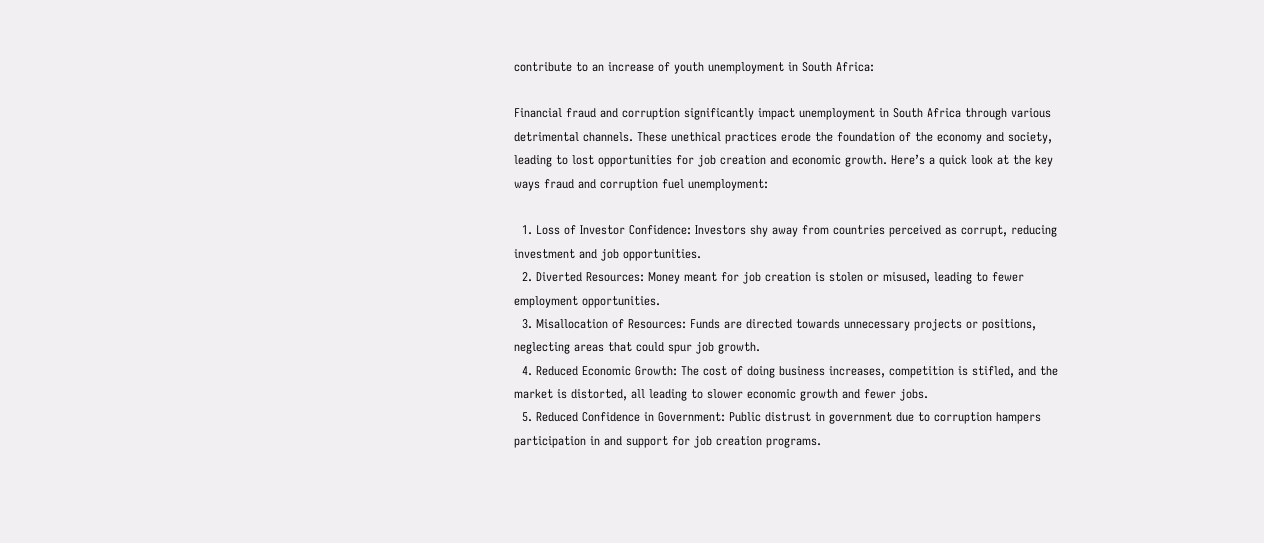contribute to an increase of youth unemployment in South Africa:

Financial fraud and corruption significantly impact unemployment in South Africa through various detrimental channels. These unethical practices erode the foundation of the economy and society, leading to lost opportunities for job creation and economic growth. Here’s a quick look at the key ways fraud and corruption fuel unemployment:

  1. Loss of Investor Confidence: Investors shy away from countries perceived as corrupt, reducing investment and job opportunities.
  2. Diverted Resources: Money meant for job creation is stolen or misused, leading to fewer employment opportunities.
  3. Misallocation of Resources: Funds are directed towards unnecessary projects or positions, neglecting areas that could spur job growth.
  4. Reduced Economic Growth: The cost of doing business increases, competition is stifled, and the market is distorted, all leading to slower economic growth and fewer jobs.
  5. Reduced Confidence in Government: Public distrust in government due to corruption hampers participation in and support for job creation programs.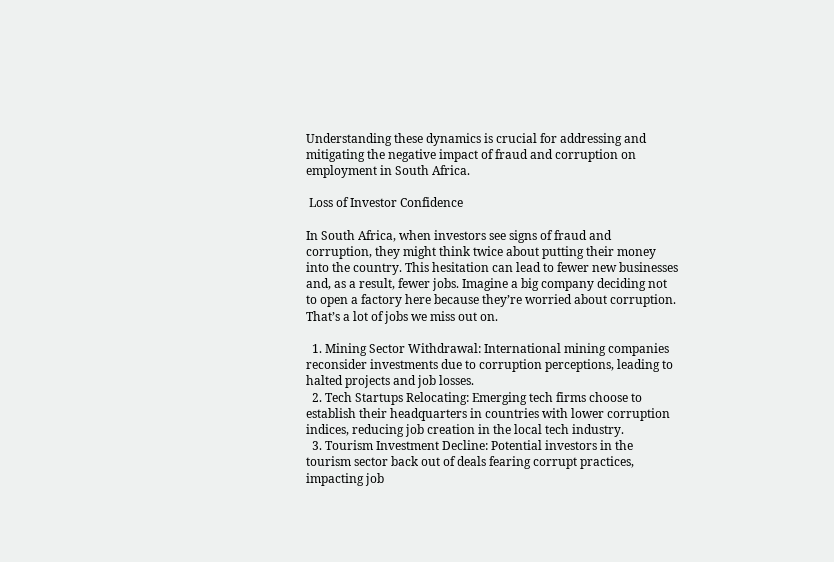Understanding these dynamics is crucial for addressing and mitigating the negative impact of fraud and corruption on employment in South Africa.

 Loss of Investor Confidence

In South Africa, when investors see signs of fraud and corruption, they might think twice about putting their money into the country. This hesitation can lead to fewer new businesses and, as a result, fewer jobs. Imagine a big company deciding not to open a factory here because they’re worried about corruption. That’s a lot of jobs we miss out on.

  1. Mining Sector Withdrawal: International mining companies reconsider investments due to corruption perceptions, leading to halted projects and job losses.
  2. Tech Startups Relocating: Emerging tech firms choose to establish their headquarters in countries with lower corruption indices, reducing job creation in the local tech industry.
  3. Tourism Investment Decline: Potential investors in the tourism sector back out of deals fearing corrupt practices, impacting job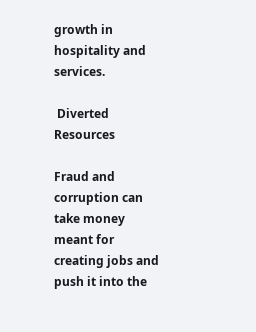growth in hospitality and services.

 Diverted Resources

Fraud and corruption can take money meant for creating jobs and push it into the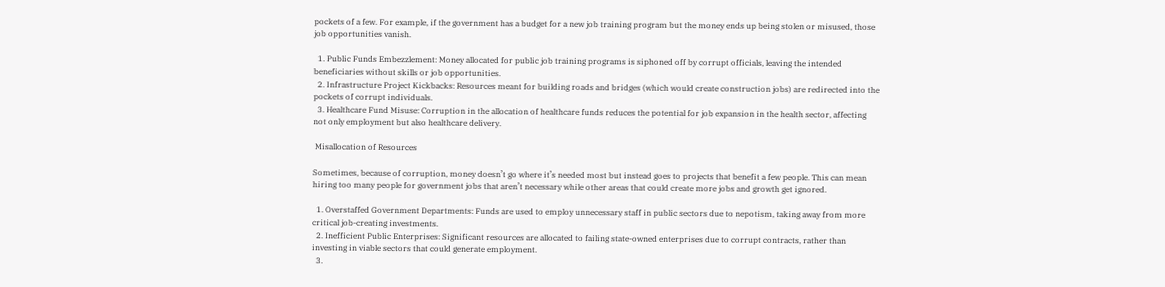pockets of a few. For example, if the government has a budget for a new job training program but the money ends up being stolen or misused, those job opportunities vanish.

  1. Public Funds Embezzlement: Money allocated for public job training programs is siphoned off by corrupt officials, leaving the intended beneficiaries without skills or job opportunities.
  2. Infrastructure Project Kickbacks: Resources meant for building roads and bridges (which would create construction jobs) are redirected into the pockets of corrupt individuals.
  3. Healthcare Fund Misuse: Corruption in the allocation of healthcare funds reduces the potential for job expansion in the health sector, affecting not only employment but also healthcare delivery.

 Misallocation of Resources

Sometimes, because of corruption, money doesn’t go where it’s needed most but instead goes to projects that benefit a few people. This can mean hiring too many people for government jobs that aren’t necessary while other areas that could create more jobs and growth get ignored.

  1. Overstaffed Government Departments: Funds are used to employ unnecessary staff in public sectors due to nepotism, taking away from more critical job-creating investments.
  2. Inefficient Public Enterprises: Significant resources are allocated to failing state-owned enterprises due to corrupt contracts, rather than investing in viable sectors that could generate employment.
  3.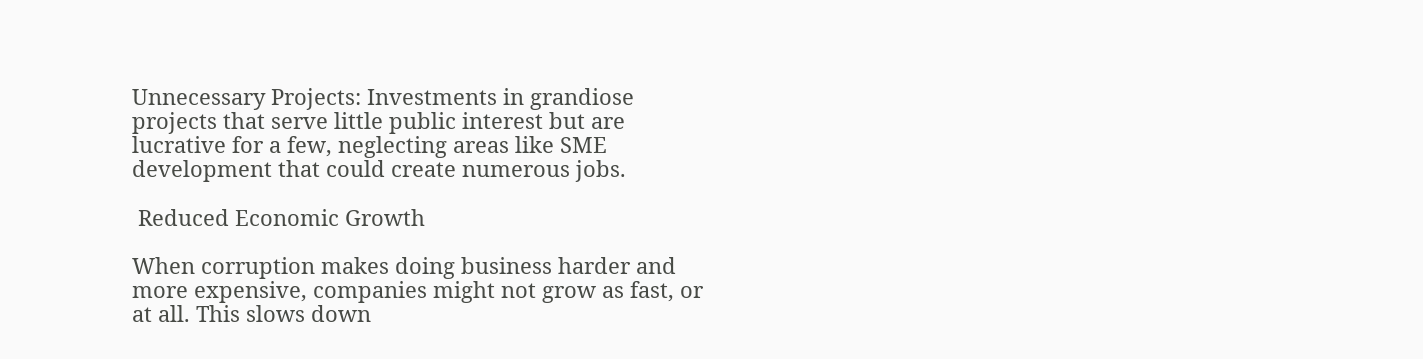Unnecessary Projects: Investments in grandiose projects that serve little public interest but are lucrative for a few, neglecting areas like SME development that could create numerous jobs.

 Reduced Economic Growth

When corruption makes doing business harder and more expensive, companies might not grow as fast, or at all. This slows down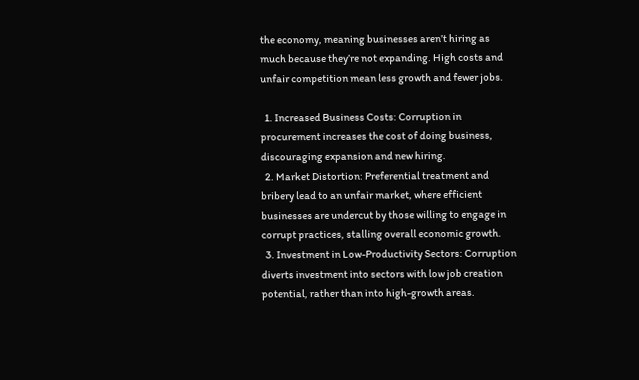the economy, meaning businesses aren’t hiring as much because they’re not expanding. High costs and unfair competition mean less growth and fewer jobs.

  1. Increased Business Costs: Corruption in procurement increases the cost of doing business, discouraging expansion and new hiring.
  2. Market Distortion: Preferential treatment and bribery lead to an unfair market, where efficient businesses are undercut by those willing to engage in corrupt practices, stalling overall economic growth.
  3. Investment in Low-Productivity Sectors: Corruption diverts investment into sectors with low job creation potential, rather than into high-growth areas.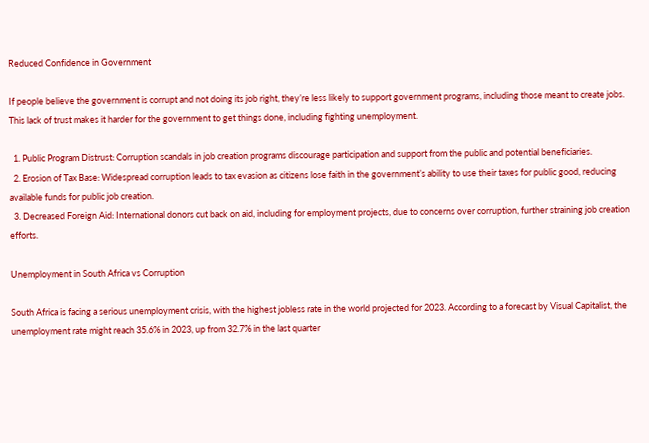Reduced Confidence in Government

If people believe the government is corrupt and not doing its job right, they’re less likely to support government programs, including those meant to create jobs. This lack of trust makes it harder for the government to get things done, including fighting unemployment.

  1. Public Program Distrust: Corruption scandals in job creation programs discourage participation and support from the public and potential beneficiaries.
  2. Erosion of Tax Base: Widespread corruption leads to tax evasion as citizens lose faith in the government’s ability to use their taxes for public good, reducing available funds for public job creation.
  3. Decreased Foreign Aid: International donors cut back on aid, including for employment projects, due to concerns over corruption, further straining job creation efforts.

Unemployment in South Africa vs Corruption

South Africa is facing a serious unemployment crisis, with the highest jobless rate in the world projected for 2023. According to a forecast by Visual Capitalist, the unemployment rate might reach 35.6% in 2023, up from 32.7% in the last quarter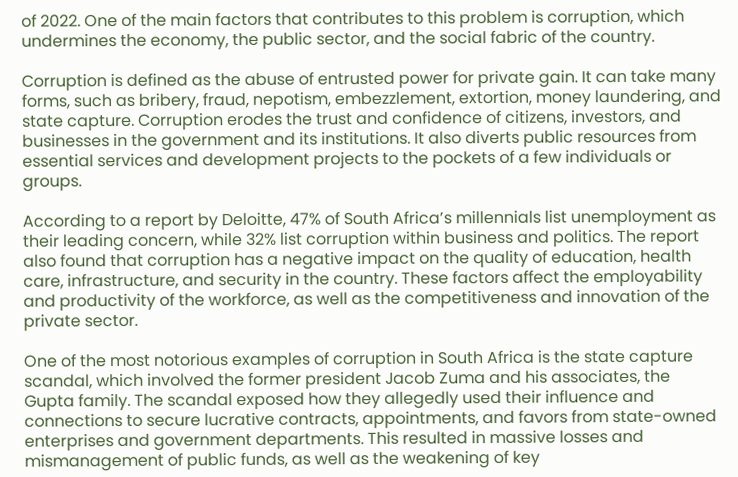of 2022. One of the main factors that contributes to this problem is corruption, which undermines the economy, the public sector, and the social fabric of the country.

Corruption is defined as the abuse of entrusted power for private gain. It can take many forms, such as bribery, fraud, nepotism, embezzlement, extortion, money laundering, and state capture. Corruption erodes the trust and confidence of citizens, investors, and businesses in the government and its institutions. It also diverts public resources from essential services and development projects to the pockets of a few individuals or groups.

According to a report by Deloitte, 47% of South Africa’s millennials list unemployment as their leading concern, while 32% list corruption within business and politics. The report also found that corruption has a negative impact on the quality of education, health care, infrastructure, and security in the country. These factors affect the employability and productivity of the workforce, as well as the competitiveness and innovation of the private sector.

One of the most notorious examples of corruption in South Africa is the state capture scandal, which involved the former president Jacob Zuma and his associates, the Gupta family. The scandal exposed how they allegedly used their influence and connections to secure lucrative contracts, appointments, and favors from state-owned enterprises and government departments. This resulted in massive losses and mismanagement of public funds, as well as the weakening of key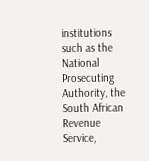institutions such as the National Prosecuting Authority, the South African Revenue Service,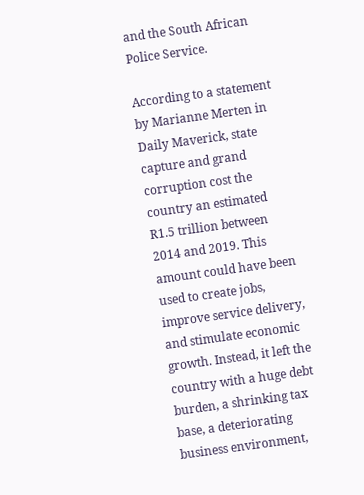and the South African Police Service.

According to a statement by Marianne Merten in Daily Maverick, state capture and grand corruption cost the country an estimated R1.5 trillion between 2014 and 2019. This amount could have been used to create jobs, improve service delivery, and stimulate economic growth. Instead, it left the country with a huge debt burden, a shrinking tax base, a deteriorating business environment,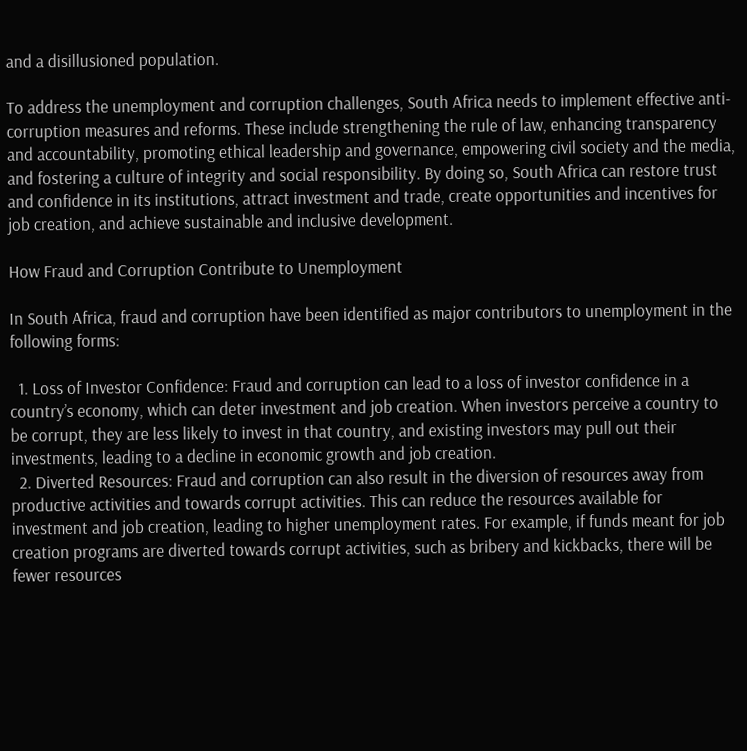and a disillusioned population.

To address the unemployment and corruption challenges, South Africa needs to implement effective anti-corruption measures and reforms. These include strengthening the rule of law, enhancing transparency and accountability, promoting ethical leadership and governance, empowering civil society and the media, and fostering a culture of integrity and social responsibility. By doing so, South Africa can restore trust and confidence in its institutions, attract investment and trade, create opportunities and incentives for job creation, and achieve sustainable and inclusive development.

How Fraud and Corruption Contribute to Unemployment

In South Africa, fraud and corruption have been identified as major contributors to unemployment in the following forms:

  1. Loss of Investor Confidence: Fraud and corruption can lead to a loss of investor confidence in a country’s economy, which can deter investment and job creation. When investors perceive a country to be corrupt, they are less likely to invest in that country, and existing investors may pull out their investments, leading to a decline in economic growth and job creation.
  2. Diverted Resources: Fraud and corruption can also result in the diversion of resources away from productive activities and towards corrupt activities. This can reduce the resources available for investment and job creation, leading to higher unemployment rates. For example, if funds meant for job creation programs are diverted towards corrupt activities, such as bribery and kickbacks, there will be fewer resources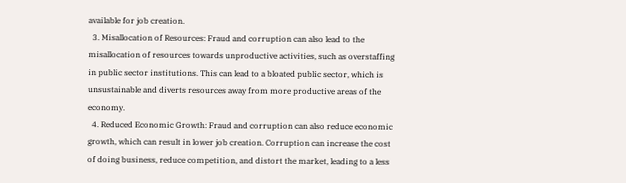available for job creation.
  3. Misallocation of Resources: Fraud and corruption can also lead to the misallocation of resources towards unproductive activities, such as overstaffing in public sector institutions. This can lead to a bloated public sector, which is unsustainable and diverts resources away from more productive areas of the economy.
  4. Reduced Economic Growth: Fraud and corruption can also reduce economic growth, which can result in lower job creation. Corruption can increase the cost of doing business, reduce competition, and distort the market, leading to a less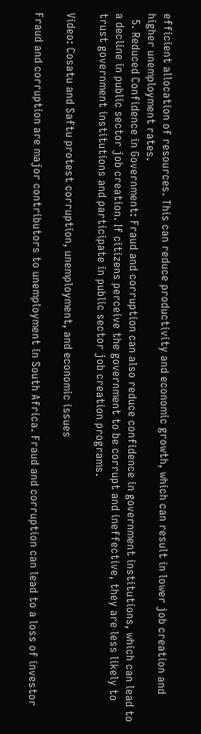efficient allocation of resources. This can reduce productivity and economic growth, which can result in lower job creation and higher unemployment rates.
  5. Reduced Confidence in Government: Fraud and corruption can also reduce confidence in government institutions, which can lead to a decline in public sector job creation. If citizens perceive the government to be corrupt and ineffective, they are less likely to trust government institutions and participate in public sector job creation programs.

Video: Cosatu and Saftu protest corruption, unemployment, and economic issues

Fraud and corruption are major contributors to unemployment in South Africa. Fraud and corruption can lead to a loss of investor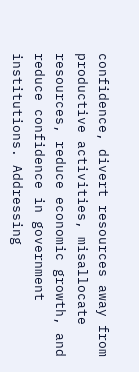confidence, divert resources away from productive activities, misallocate resources, reduce economic growth, and reduce confidence in government institutions. Addressing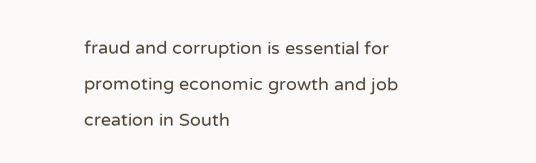fraud and corruption is essential for promoting economic growth and job creation in South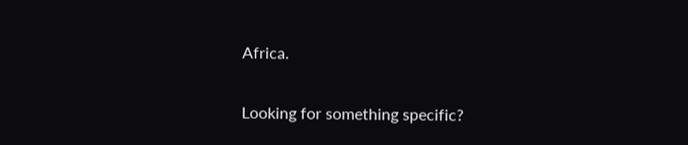Africa.

Looking for something specific?